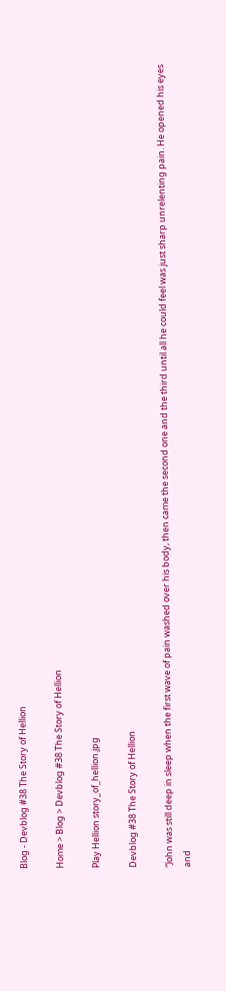Blog - Devblog #38 The Story of Hellion

Home > Blog > Devblog #38 The Story of Hellion

Play Hellion story_of_hellion.jpg

Devblog #38 The Story of Hellion

“John was still deep in sleep when the first wave of pain washed over his body, then came the second one and the third until all he could feel was just sharp unrelenting pain. He opened his eyes and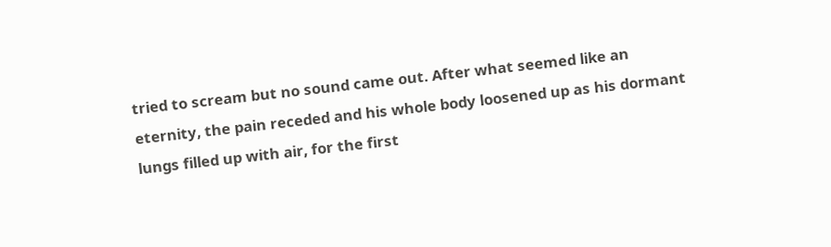tried to scream but no sound came out. After what seemed like an eternity, the pain receded and his whole body loosened up as his dormant lungs filled up with air, for the first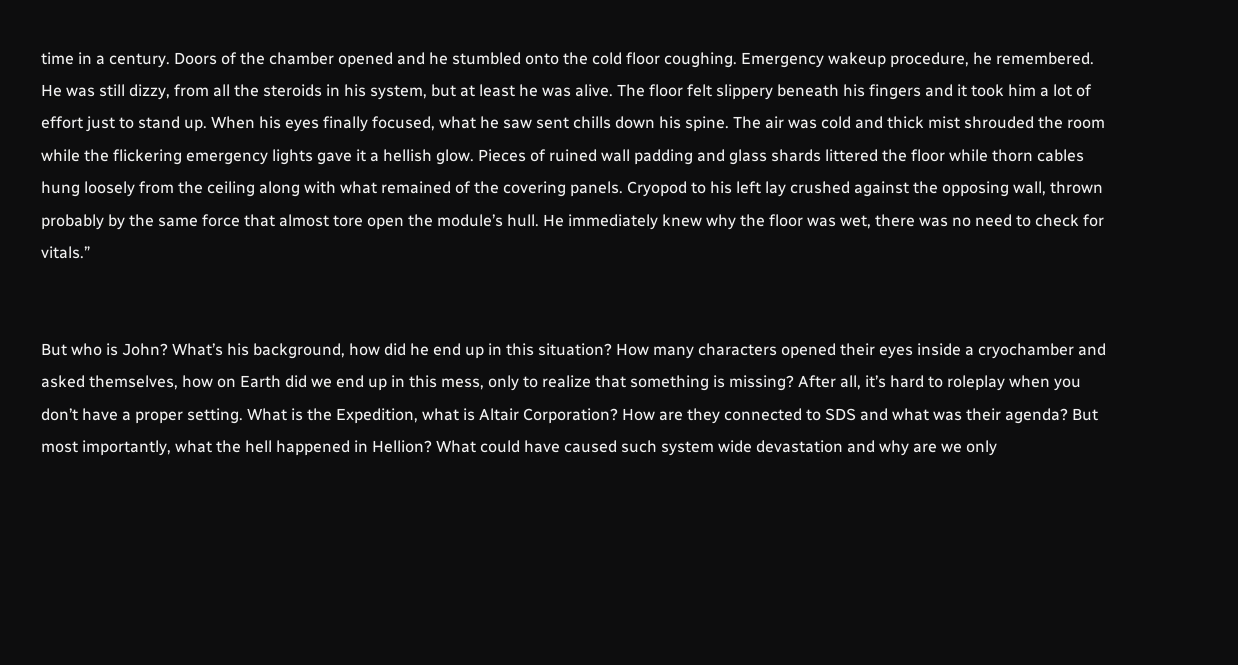time in a century. Doors of the chamber opened and he stumbled onto the cold floor coughing. Emergency wakeup procedure, he remembered. He was still dizzy, from all the steroids in his system, but at least he was alive. The floor felt slippery beneath his fingers and it took him a lot of effort just to stand up. When his eyes finally focused, what he saw sent chills down his spine. The air was cold and thick mist shrouded the room while the flickering emergency lights gave it a hellish glow. Pieces of ruined wall padding and glass shards littered the floor while thorn cables hung loosely from the ceiling along with what remained of the covering panels. Cryopod to his left lay crushed against the opposing wall, thrown probably by the same force that almost tore open the module’s hull. He immediately knew why the floor was wet, there was no need to check for vitals.”


But who is John? What’s his background, how did he end up in this situation? How many characters opened their eyes inside a cryochamber and asked themselves, how on Earth did we end up in this mess, only to realize that something is missing? After all, it’s hard to roleplay when you don’t have a proper setting. What is the Expedition, what is Altair Corporation? How are they connected to SDS and what was their agenda? But most importantly, what the hell happened in Hellion? What could have caused such system wide devastation and why are we only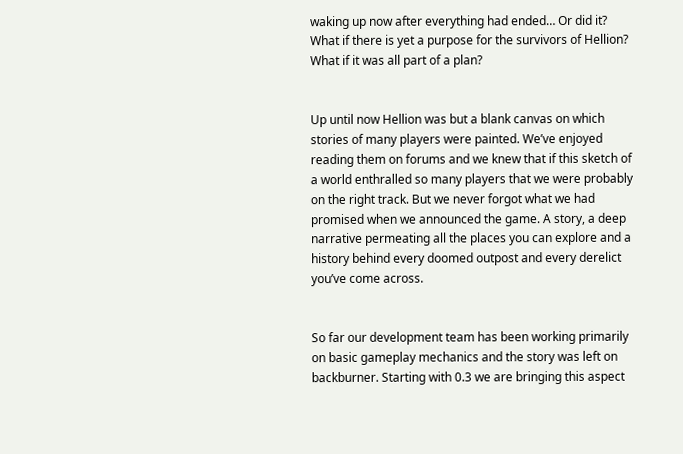waking up now after everything had ended… Or did it? What if there is yet a purpose for the survivors of Hellion? What if it was all part of a plan?


Up until now Hellion was but a blank canvas on which stories of many players were painted. We’ve enjoyed reading them on forums and we knew that if this sketch of a world enthralled so many players that we were probably on the right track. But we never forgot what we had promised when we announced the game. A story, a deep narrative permeating all the places you can explore and a history behind every doomed outpost and every derelict you’ve come across.


So far our development team has been working primarily on basic gameplay mechanics and the story was left on backburner. Starting with 0.3 we are bringing this aspect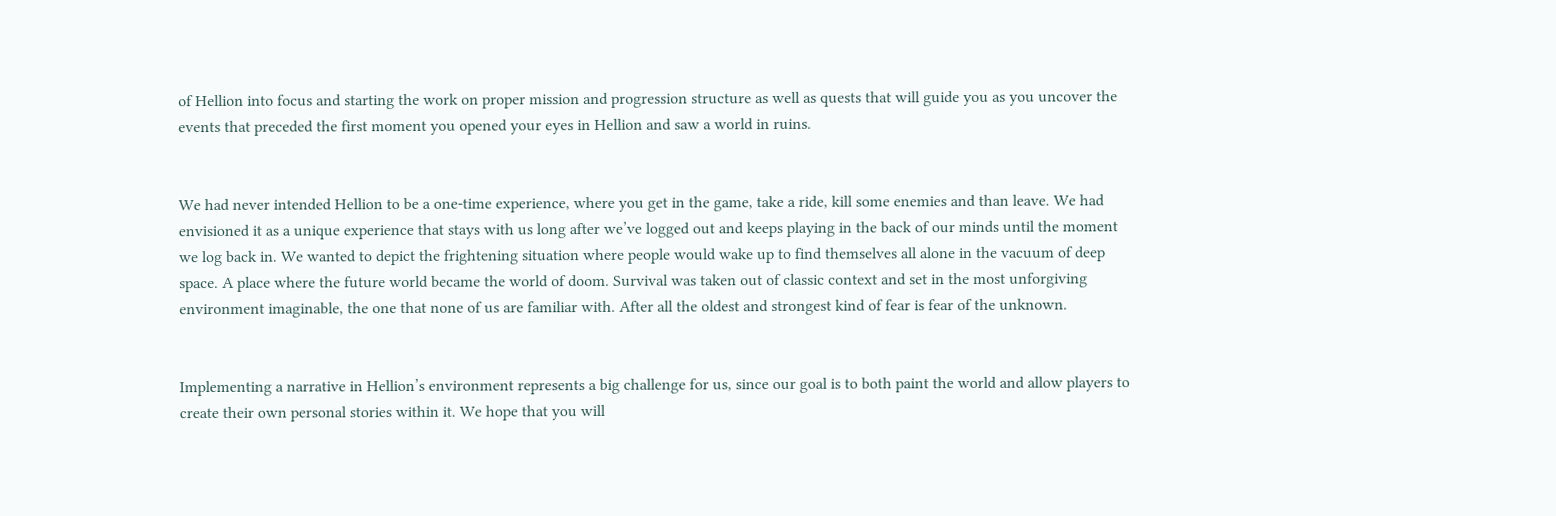of Hellion into focus and starting the work on proper mission and progression structure as well as quests that will guide you as you uncover the events that preceded the first moment you opened your eyes in Hellion and saw a world in ruins.


We had never intended Hellion to be a one-time experience, where you get in the game, take a ride, kill some enemies and than leave. We had envisioned it as a unique experience that stays with us long after we’ve logged out and keeps playing in the back of our minds until the moment we log back in. We wanted to depict the frightening situation where people would wake up to find themselves all alone in the vacuum of deep space. A place where the future world became the world of doom. Survival was taken out of classic context and set in the most unforgiving environment imaginable, the one that none of us are familiar with. After all the oldest and strongest kind of fear is fear of the unknown.


Implementing a narrative in Hellion’s environment represents a big challenge for us, since our goal is to both paint the world and allow players to create their own personal stories within it. We hope that you will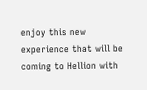enjoy this new experience that will be coming to Hellion with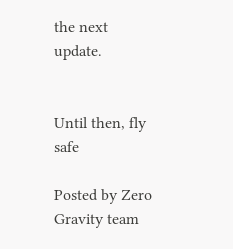the next update.


Until then, fly safe

Posted by Zero Gravity team